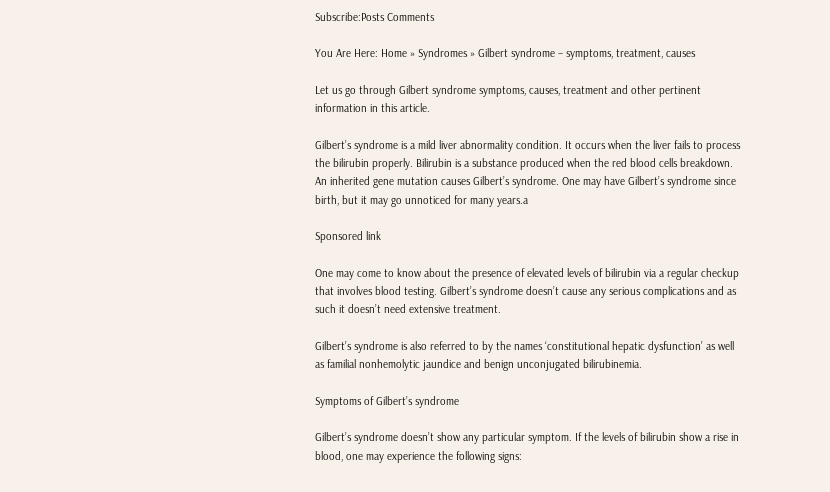Subscribe:Posts Comments

You Are Here: Home » Syndromes » Gilbert syndrome – symptoms, treatment, causes

Let us go through Gilbert syndrome symptoms, causes, treatment and other pertinent information in this article.

Gilbert’s syndrome is a mild liver abnormality condition. It occurs when the liver fails to process the bilirubin properly. Bilirubin is a substance produced when the red blood cells breakdown. An inherited gene mutation causes Gilbert’s syndrome. One may have Gilbert’s syndrome since birth, but it may go unnoticed for many years.a

Sponsored link

One may come to know about the presence of elevated levels of bilirubin via a regular checkup that involves blood testing. Gilbert’s syndrome doesn’t cause any serious complications and as such it doesn’t need extensive treatment.

Gilbert’s syndrome is also referred to by the names ‘constitutional hepatic dysfunction’ as well as familial nonhemolytic jaundice and benign unconjugated bilirubinemia.

Symptoms of Gilbert’s syndrome

Gilbert’s syndrome doesn’t show any particular symptom. If the levels of bilirubin show a rise in blood, one may experience the following signs: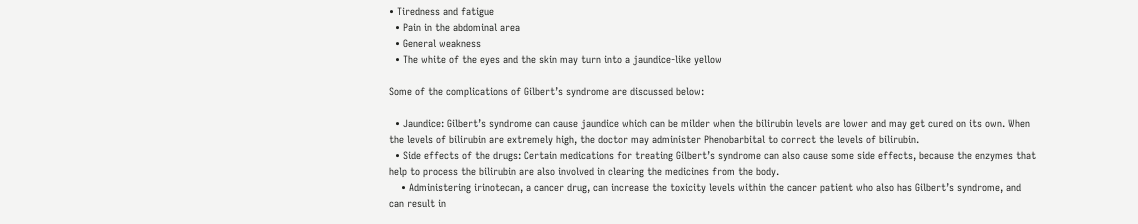• Tiredness and fatigue
  • Pain in the abdominal area
  • General weakness
  • The white of the eyes and the skin may turn into a jaundice-like yellow

Some of the complications of Gilbert’s syndrome are discussed below:

  • Jaundice: Gilbert’s syndrome can cause jaundice which can be milder when the bilirubin levels are lower and may get cured on its own. When the levels of bilirubin are extremely high, the doctor may administer Phenobarbital to correct the levels of bilirubin.
  • Side effects of the drugs: Certain medications for treating Gilbert’s syndrome can also cause some side effects, because the enzymes that help to process the bilirubin are also involved in clearing the medicines from the body.
    • Administering irinotecan, a cancer drug, can increase the toxicity levels within the cancer patient who also has Gilbert’s syndrome, and can result in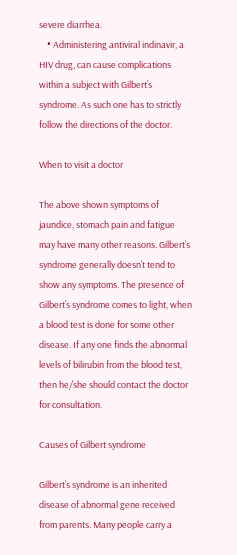severe diarrhea.
    • Administering antiviral indinavir, a HIV drug, can cause complications within a subject with Gilbert’s syndrome. As such one has to strictly follow the directions of the doctor.

When to visit a doctor

The above shown symptoms of jaundice, stomach pain and fatigue may have many other reasons. Gilbert’s syndrome generally doesn’t tend to show any symptoms. The presence of Gilbert’s syndrome comes to light, when a blood test is done for some other disease. If any one finds the abnormal levels of bilirubin from the blood test, then he/she should contact the doctor for consultation.

Causes of Gilbert syndrome

Gilbert’s syndrome is an inherited disease of abnormal gene received from parents. Many people carry a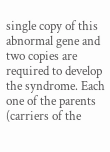single copy of this abnormal gene and two copies are required to develop the syndrome. Each one of the parents (carriers of the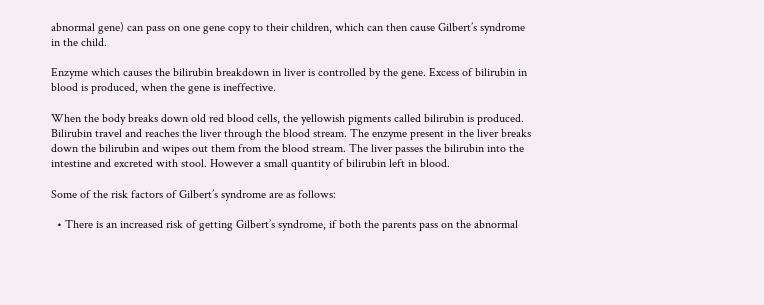abnormal gene) can pass on one gene copy to their children, which can then cause Gilbert’s syndrome in the child.

Enzyme which causes the bilirubin breakdown in liver is controlled by the gene. Excess of bilirubin in blood is produced, when the gene is ineffective.

When the body breaks down old red blood cells, the yellowish pigments called bilirubin is produced. Bilirubin travel and reaches the liver through the blood stream. The enzyme present in the liver breaks down the bilirubin and wipes out them from the blood stream. The liver passes the bilirubin into the intestine and excreted with stool. However a small quantity of bilirubin left in blood.

Some of the risk factors of Gilbert’s syndrome are as follows:

  • There is an increased risk of getting Gilbert’s syndrome, if both the parents pass on the abnormal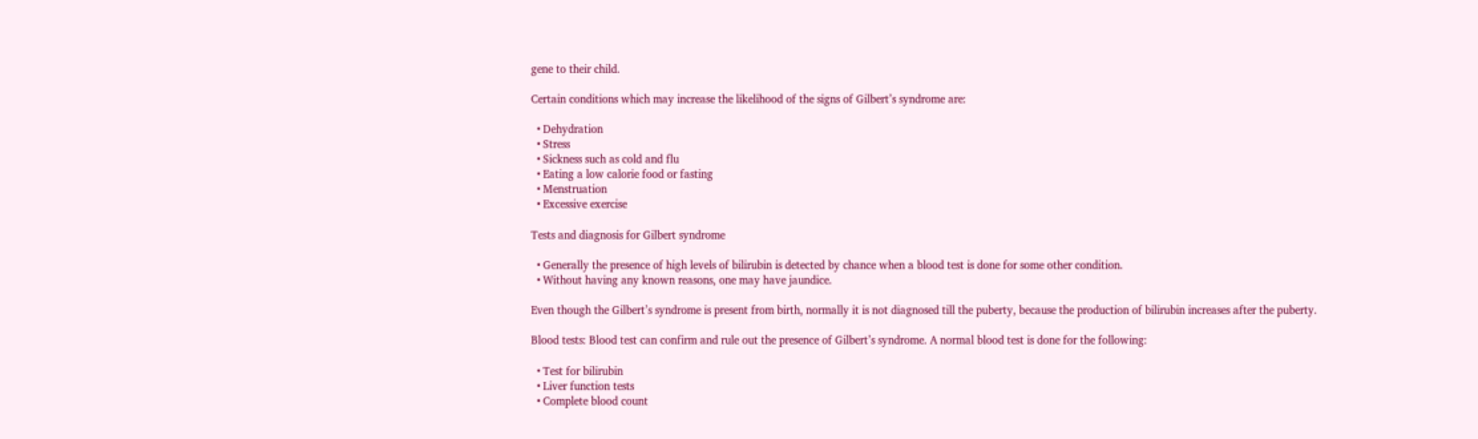gene to their child.

Certain conditions which may increase the likelihood of the signs of Gilbert’s syndrome are:

  • Dehydration
  • Stress
  • Sickness such as cold and flu
  • Eating a low calorie food or fasting
  • Menstruation
  • Excessive exercise

Tests and diagnosis for Gilbert syndrome

  • Generally the presence of high levels of bilirubin is detected by chance when a blood test is done for some other condition.
  • Without having any known reasons, one may have jaundice.

Even though the Gilbert’s syndrome is present from birth, normally it is not diagnosed till the puberty, because the production of bilirubin increases after the puberty.

Blood tests: Blood test can confirm and rule out the presence of Gilbert’s syndrome. A normal blood test is done for the following:

  • Test for bilirubin
  • Liver function tests
  • Complete blood count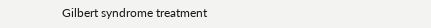Gilbert syndrome treatment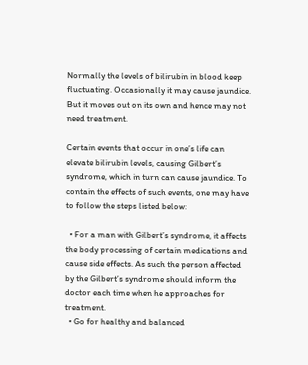Normally the levels of bilirubin in blood keep fluctuating. Occasionally it may cause jaundice. But it moves out on its own and hence may not need treatment.

Certain events that occur in one’s life can elevate bilirubin levels, causing Gilbert’s syndrome, which in turn can cause jaundice. To contain the effects of such events, one may have to follow the steps listed below:

  • For a man with Gilbert’s syndrome, it affects the body processing of certain medications and cause side effects. As such the person affected by the Gilbert’s syndrome should inform the doctor each time when he approaches for treatment.
  • Go for healthy and balanced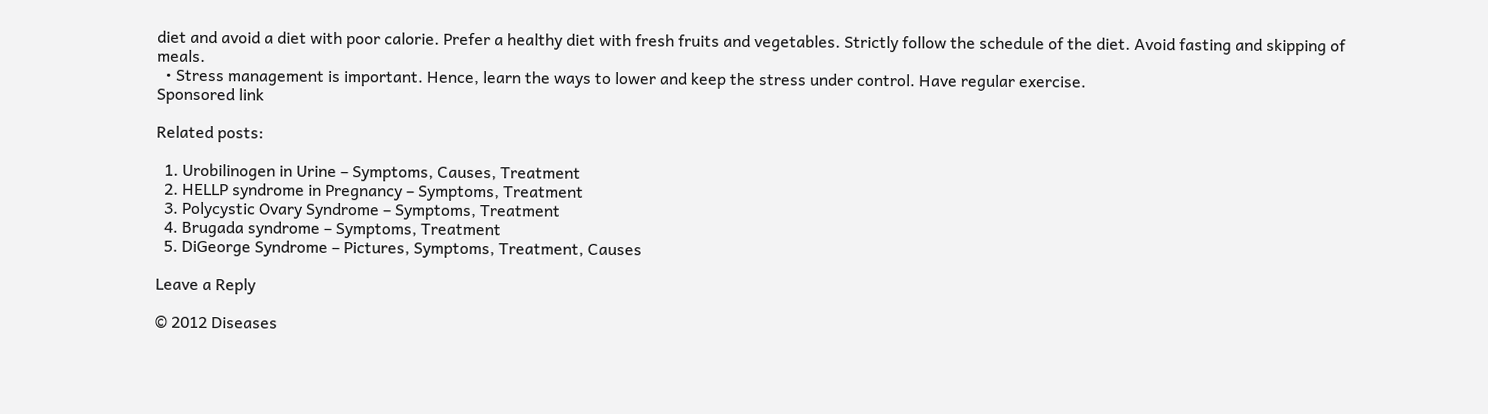diet and avoid a diet with poor calorie. Prefer a healthy diet with fresh fruits and vegetables. Strictly follow the schedule of the diet. Avoid fasting and skipping of meals.
  • Stress management is important. Hence, learn the ways to lower and keep the stress under control. Have regular exercise.
Sponsored link

Related posts:

  1. Urobilinogen in Urine – Symptoms, Causes, Treatment
  2. HELLP syndrome in Pregnancy – Symptoms, Treatment
  3. Polycystic Ovary Syndrome – Symptoms, Treatment
  4. Brugada syndrome – Symptoms, Treatment
  5. DiGeorge Syndrome – Pictures, Symptoms, Treatment, Causes

Leave a Reply

© 2012 Diseases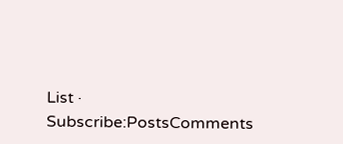List · Subscribe:PostsComments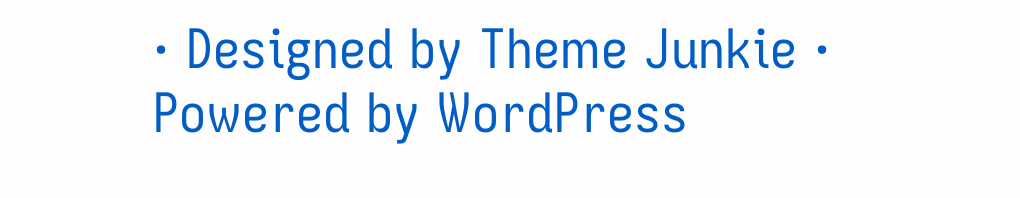· Designed by Theme Junkie · Powered by WordPress